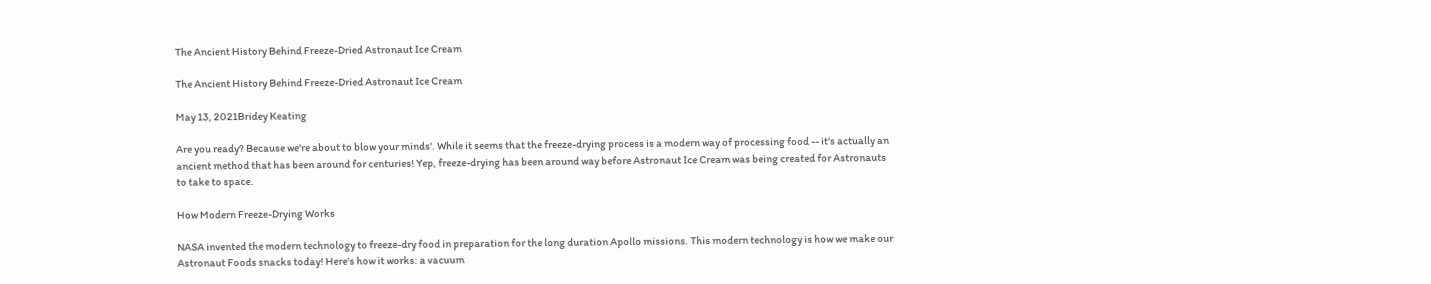The Ancient History Behind Freeze-Dried Astronaut Ice Cream

The Ancient History Behind Freeze-Dried Astronaut Ice Cream

May 13, 2021Bridey Keating

Are you ready? Because we're about to blow your minds'. While it seems that the freeze-drying process is a modern way of processing food -- it's actually an  ancient method that has been around for centuries! Yep, freeze-drying has been around way before Astronaut Ice Cream was being created for Astronauts to take to space.

How Modern Freeze-Drying Works

NASA invented the modern technology to freeze-dry food in preparation for the long duration Apollo missions. This modern technology is how we make our Astronaut Foods snacks today! Here's how it works: a vacuum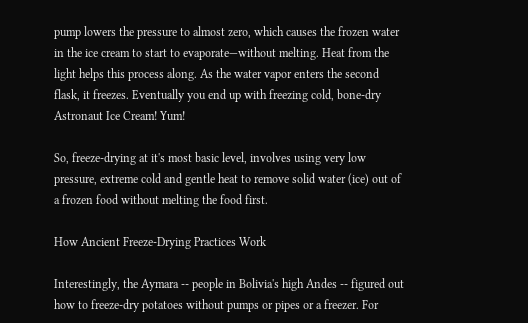pump lowers the pressure to almost zero, which causes the frozen water in the ice cream to start to evaporate—without melting. Heat from the light helps this process along. As the water vapor enters the second flask, it freezes. Eventually you end up with freezing cold, bone-dry Astronaut Ice Cream! Yum!

So, freeze-drying at it's most basic level, involves using very low pressure, extreme cold and gentle heat to remove solid water (ice) out of a frozen food without melting the food first.

How Ancient Freeze-Drying Practices Work

Interestingly, the Aymara -- people in Bolivia's high Andes -- figured out how to freeze-dry potatoes without pumps or pipes or a freezer. For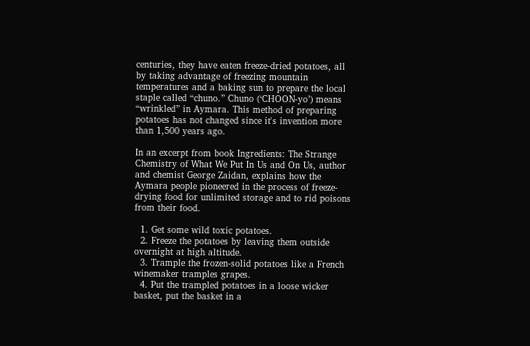centuries, they have eaten freeze-dried potatoes, all by taking advantage of freezing mountain temperatures and a baking sun to prepare the local staple called “chuno.” Chuno (‘CHOON-yo’) means “wrinkled” in Aymara. This method of preparing potatoes has not changed since it's invention more than 1,500 years ago.

In an excerpt from book Ingredients: The Strange Chemistry of What We Put In Us and On Us, author and chemist George Zaidan, explains how the Aymara people pioneered in the process of freeze-drying food for unlimited storage and to rid poisons from their food.

  1. Get some wild toxic potatoes.
  2. Freeze the potatoes by leaving them outside overnight at high altitude.
  3. Trample the frozen-solid potatoes like a French winemaker tramples grapes.
  4. Put the trampled potatoes in a loose wicker basket, put the basket in a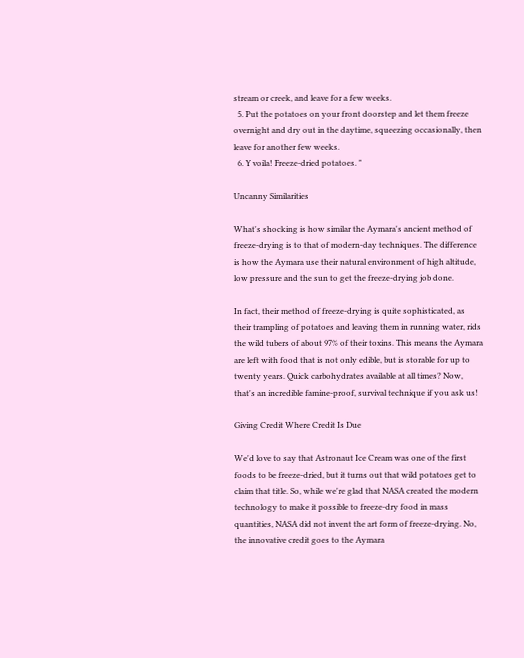stream or creek, and leave for a few weeks.
  5. Put the potatoes on your front doorstep and let them freeze overnight and dry out in the daytime, squeezing occasionally, then leave for another few weeks.
  6. Y voila! Freeze-dried potatoes. "

Uncanny Similarities

What's shocking is how similar the Aymara's ancient method of freeze-drying is to that of modern-day techniques. The difference is how the Aymara use their natural environment of high altitude, low pressure and the sun to get the freeze-drying job done.

In fact, their method of freeze-drying is quite sophisticated, as their trampling of potatoes and leaving them in running water, rids the wild tubers of about 97% of their toxins. This means the Aymara are left with food that is not only edible, but is storable for up to twenty years. Quick carbohydrates available at all times? Now, that's an incredible famine-proof, survival technique if you ask us!

Giving Credit Where Credit Is Due

We'd love to say that Astronaut Ice Cream was one of the first foods to be freeze-dried, but it turns out that wild potatoes get to claim that title. So, while we're glad that NASA created the modern technology to make it possible to freeze-dry food in mass quantities, NASA did not invent the art form of freeze-drying. No, the innovative credit goes to the Aymara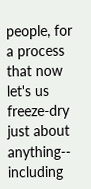people, for a process that now let's us freeze-dry just about anything-- including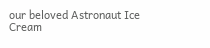our beloved Astronaut Ice Cream